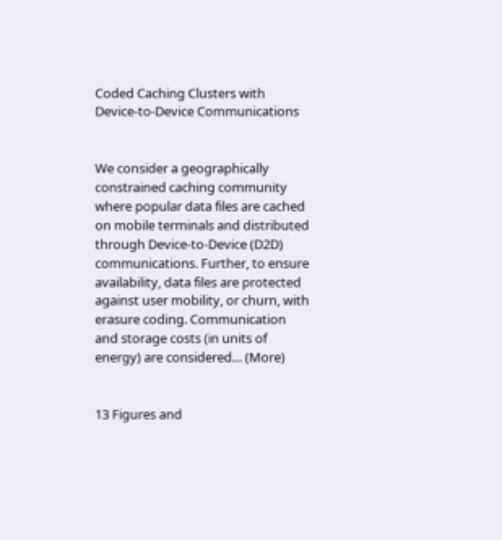Coded Caching Clusters with Device-to-Device Communications


We consider a geographically constrained caching community where popular data files are cached on mobile terminals and distributed through Device-to-Device (D2D) communications. Further, to ensure availability, data files are protected against user mobility, or churn, with erasure coding. Communication and storage costs (in units of energy) are considered… (More)


13 Figures and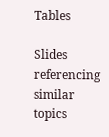Tables

Slides referencing similar topics